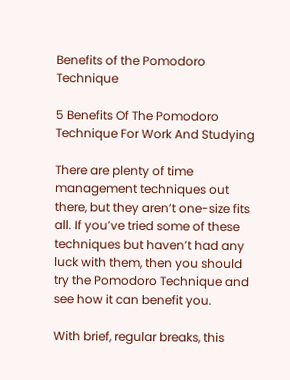Benefits of the Pomodoro Technique

5 Benefits Of The Pomodoro Technique For Work And Studying

There are plenty of time management techniques out there, but they aren’t one-size fits all. If you’ve tried some of these techniques but haven’t had any luck with them, then you should try the Pomodoro Technique and see how it can benefit you.

With brief, regular breaks, this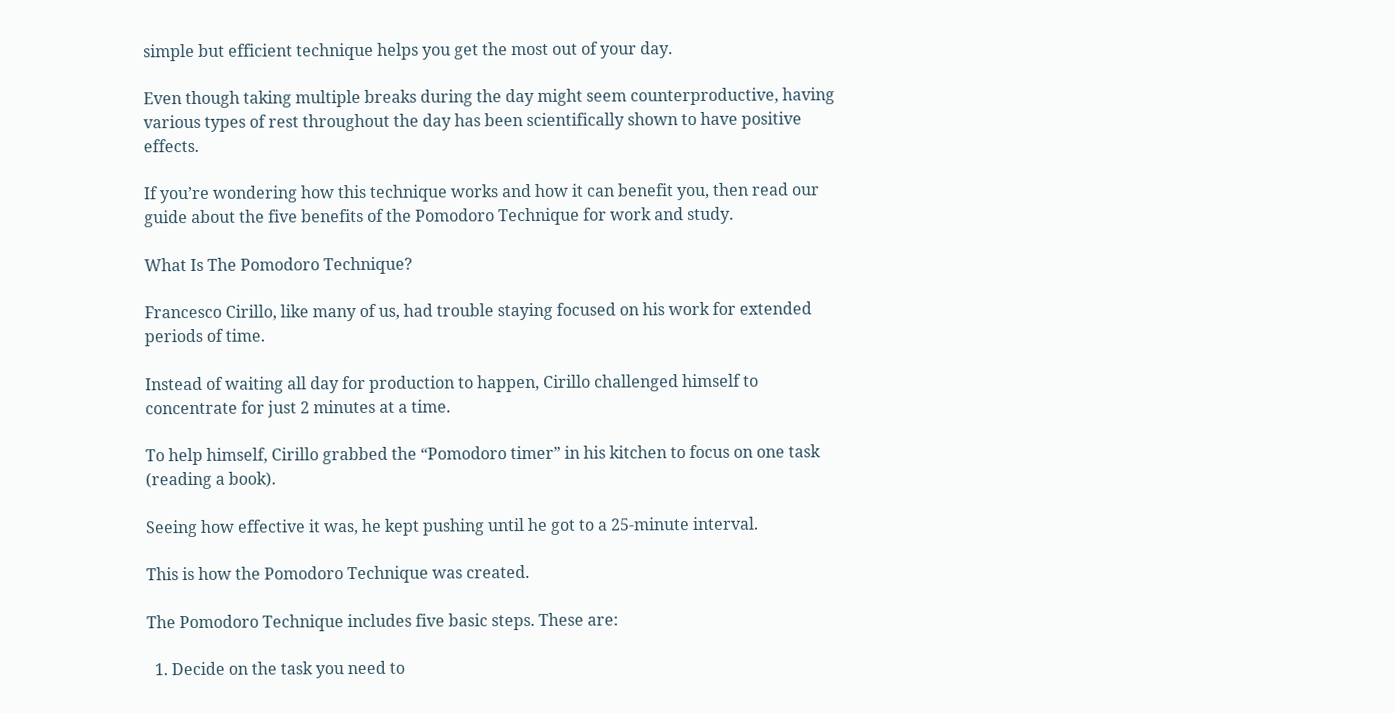simple but efficient technique helps you get the most out of your day.

Even though taking multiple breaks during the day might seem counterproductive, having various types of rest throughout the day has been scientifically shown to have positive effects.

If you’re wondering how this technique works and how it can benefit you, then read our guide about the five benefits of the Pomodoro Technique for work and study.

What Is The Pomodoro Technique?

Francesco Cirillo, like many of us, had trouble staying focused on his work for extended periods of time.

Instead of waiting all day for production to happen, Cirillo challenged himself to concentrate for just 2 minutes at a time.

To help himself, Cirillo grabbed the “Pomodoro timer” in his kitchen to focus on one task (reading a book).

Seeing how effective it was, he kept pushing until he got to a 25-minute interval.

This is how the Pomodoro Technique was created.

The Pomodoro Technique includes five basic steps. These are:

  1. Decide on the task you need to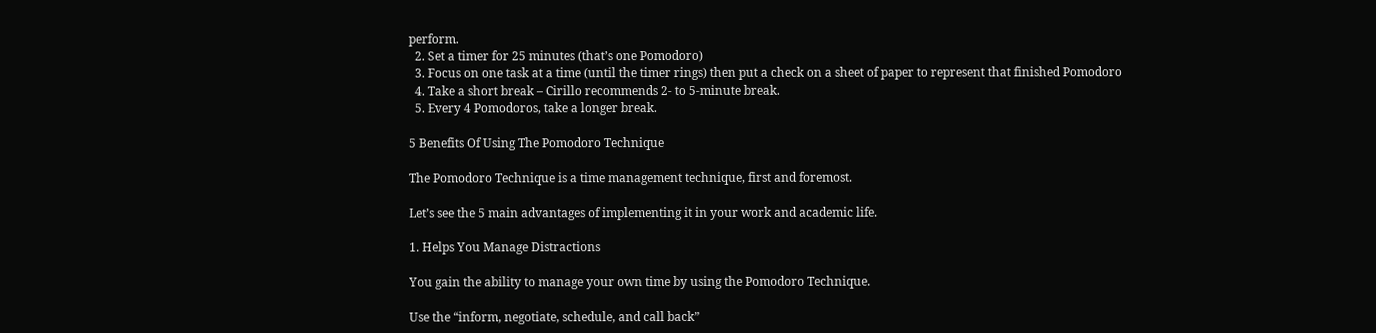perform.
  2. Set a timer for 25 minutes (that’s one Pomodoro)
  3. Focus on one task at a time (until the timer rings) then put a check on a sheet of paper to represent that finished Pomodoro
  4. Take a short break – Cirillo recommends 2- to 5-minute break.
  5. Every 4 Pomodoros, take a longer break.

5 Benefits Of Using The Pomodoro Technique

The Pomodoro Technique is a time management technique, first and foremost.

Let’s see the 5 main advantages of implementing it in your work and academic life.

1. Helps You Manage Distractions

You gain the ability to manage your own time by using the Pomodoro Technique.

Use the “inform, negotiate, schedule, and call back”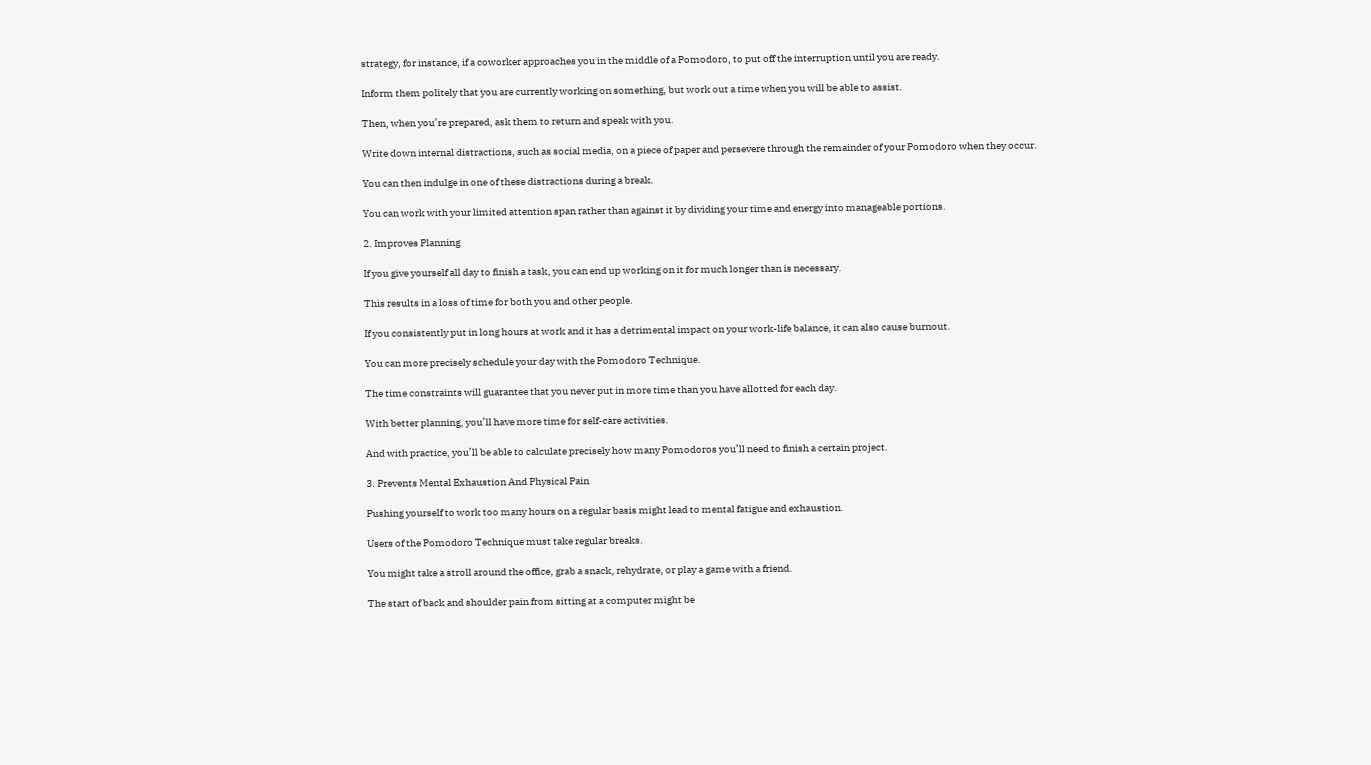strategy, for instance, if a coworker approaches you in the middle of a Pomodoro, to put off the interruption until you are ready.

Inform them politely that you are currently working on something, but work out a time when you will be able to assist.

Then, when you’re prepared, ask them to return and speak with you.

Write down internal distractions, such as social media, on a piece of paper and persevere through the remainder of your Pomodoro when they occur.

You can then indulge in one of these distractions during a break.

You can work with your limited attention span rather than against it by dividing your time and energy into manageable portions.

2. Improves Planning

If you give yourself all day to finish a task, you can end up working on it for much longer than is necessary.

This results in a loss of time for both you and other people.

If you consistently put in long hours at work and it has a detrimental impact on your work-life balance, it can also cause burnout.

You can more precisely schedule your day with the Pomodoro Technique.

The time constraints will guarantee that you never put in more time than you have allotted for each day.

With better planning, you’ll have more time for self-care activities.

And with practice, you’ll be able to calculate precisely how many Pomodoros you’ll need to finish a certain project.

3. Prevents Mental Exhaustion And Physical Pain

Pushing yourself to work too many hours on a regular basis might lead to mental fatigue and exhaustion.

Users of the Pomodoro Technique must take regular breaks.

You might take a stroll around the office, grab a snack, rehydrate, or play a game with a friend.

The start of back and shoulder pain from sitting at a computer might be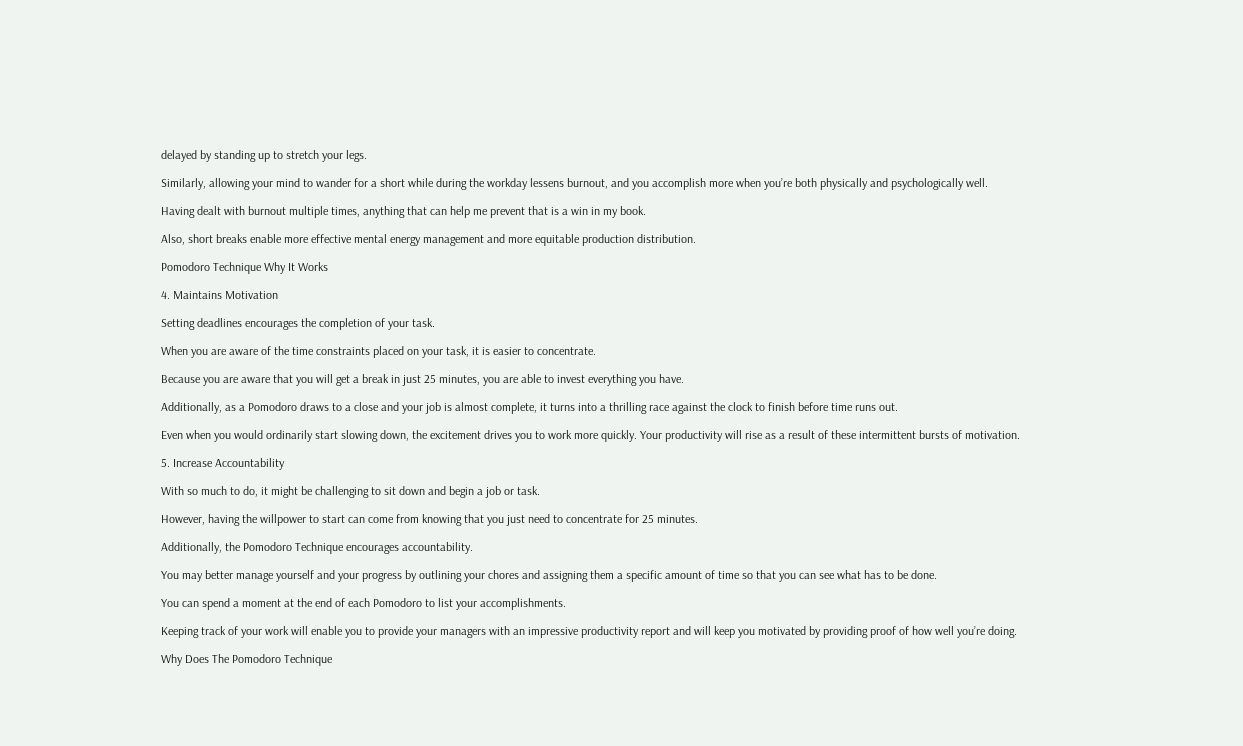delayed by standing up to stretch your legs.

Similarly, allowing your mind to wander for a short while during the workday lessens burnout, and you accomplish more when you’re both physically and psychologically well.

Having dealt with burnout multiple times, anything that can help me prevent that is a win in my book.

Also, short breaks enable more effective mental energy management and more equitable production distribution.

Pomodoro Technique Why It Works

4. Maintains Motivation

Setting deadlines encourages the completion of your task.

When you are aware of the time constraints placed on your task, it is easier to concentrate.

Because you are aware that you will get a break in just 25 minutes, you are able to invest everything you have.

Additionally, as a Pomodoro draws to a close and your job is almost complete, it turns into a thrilling race against the clock to finish before time runs out.

Even when you would ordinarily start slowing down, the excitement drives you to work more quickly. Your productivity will rise as a result of these intermittent bursts of motivation.

5. Increase Accountability

With so much to do, it might be challenging to sit down and begin a job or task.

However, having the willpower to start can come from knowing that you just need to concentrate for 25 minutes.

Additionally, the Pomodoro Technique encourages accountability.

You may better manage yourself and your progress by outlining your chores and assigning them a specific amount of time so that you can see what has to be done.

You can spend a moment at the end of each Pomodoro to list your accomplishments.

Keeping track of your work will enable you to provide your managers with an impressive productivity report and will keep you motivated by providing proof of how well you’re doing.

Why Does The Pomodoro Technique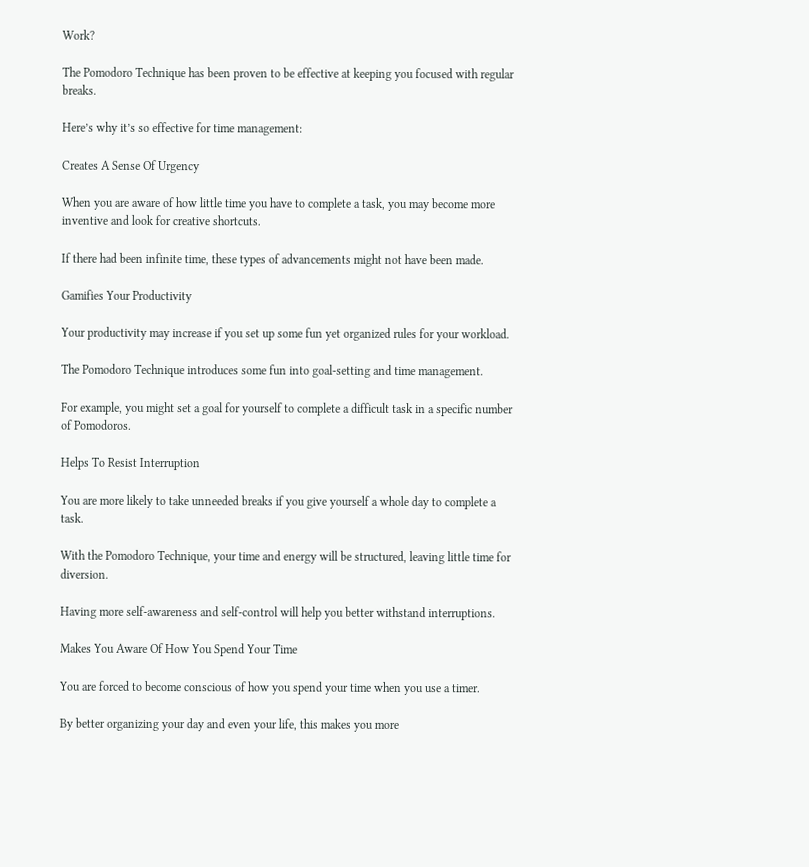Work?

The Pomodoro Technique has been proven to be effective at keeping you focused with regular breaks.

Here’s why it’s so effective for time management:

Creates A Sense Of Urgency

When you are aware of how little time you have to complete a task, you may become more inventive and look for creative shortcuts.

If there had been infinite time, these types of advancements might not have been made.

Gamifies Your Productivity

Your productivity may increase if you set up some fun yet organized rules for your workload.

The Pomodoro Technique introduces some fun into goal-setting and time management.

For example, you might set a goal for yourself to complete a difficult task in a specific number of Pomodoros.

Helps To Resist Interruption

You are more likely to take unneeded breaks if you give yourself a whole day to complete a task.

With the Pomodoro Technique, your time and energy will be structured, leaving little time for diversion.

Having more self-awareness and self-control will help you better withstand interruptions.

Makes You Aware Of How You Spend Your Time

You are forced to become conscious of how you spend your time when you use a timer.

By better organizing your day and even your life, this makes you more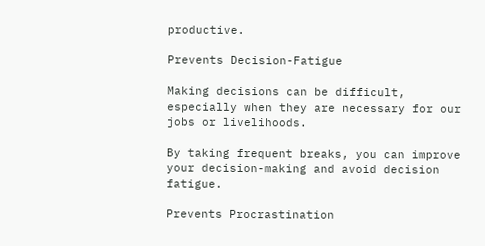productive.

Prevents Decision-Fatigue

Making decisions can be difficult, especially when they are necessary for our jobs or livelihoods.

By taking frequent breaks, you can improve your decision-making and avoid decision fatigue.

Prevents Procrastination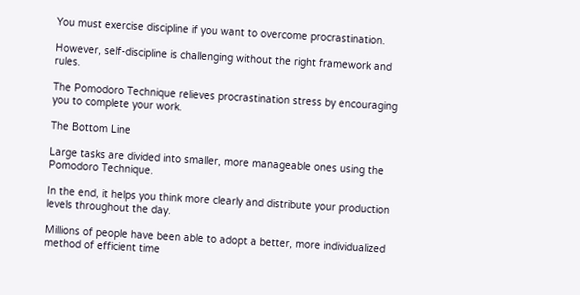You must exercise discipline if you want to overcome procrastination.

However, self-discipline is challenging without the right framework and rules.

The Pomodoro Technique relieves procrastination stress by encouraging you to complete your work.

The Bottom Line

Large tasks are divided into smaller, more manageable ones using the Pomodoro Technique.

In the end, it helps you think more clearly and distribute your production levels throughout the day.

Millions of people have been able to adopt a better, more individualized method of efficient time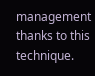management thanks to this technique.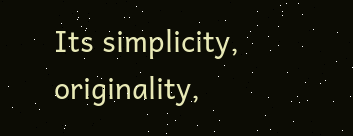Its simplicity, originality,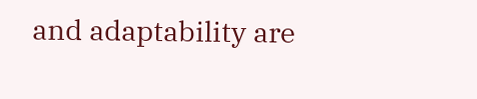and adaptability are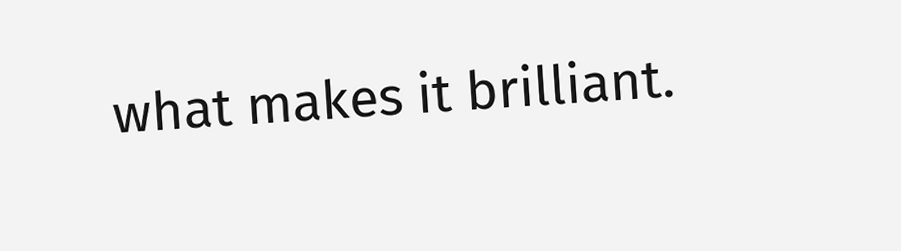what makes it brilliant.